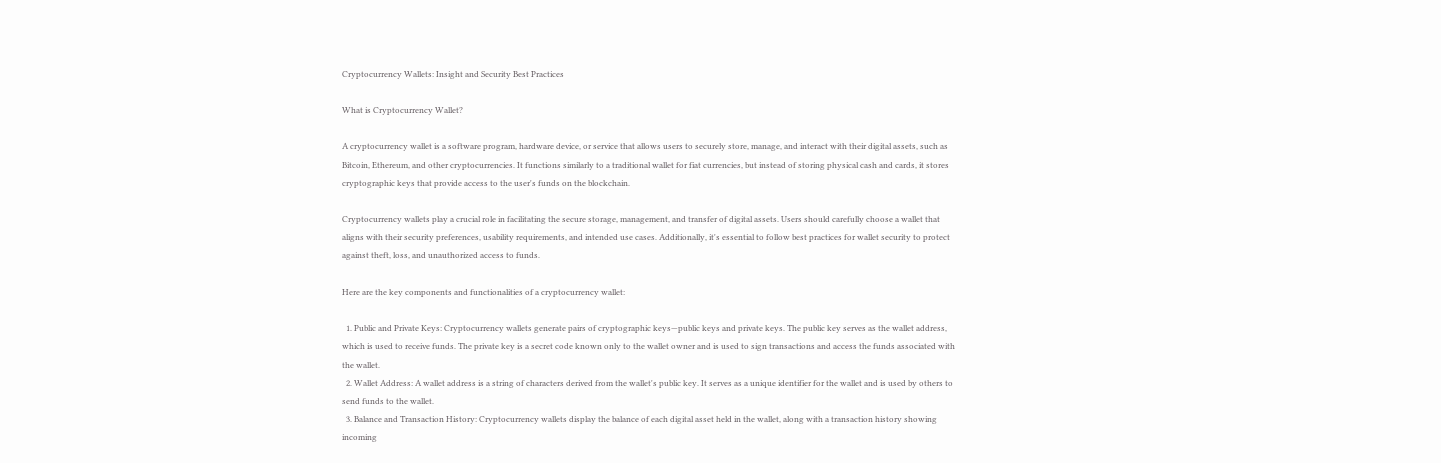Cryptocurrency Wallets: Insight and Security Best Practices

What is Cryptocurrency Wallet?

A cryptocurrency wallet is a software program, hardware device, or service that allows users to securely store, manage, and interact with their digital assets, such as Bitcoin, Ethereum, and other cryptocurrencies. It functions similarly to a traditional wallet for fiat currencies, but instead of storing physical cash and cards, it stores cryptographic keys that provide access to the user's funds on the blockchain.

Cryptocurrency wallets play a crucial role in facilitating the secure storage, management, and transfer of digital assets. Users should carefully choose a wallet that aligns with their security preferences, usability requirements, and intended use cases. Additionally, it's essential to follow best practices for wallet security to protect against theft, loss, and unauthorized access to funds.

Here are the key components and functionalities of a cryptocurrency wallet:

  1. Public and Private Keys: Cryptocurrency wallets generate pairs of cryptographic keys—public keys and private keys. The public key serves as the wallet address, which is used to receive funds. The private key is a secret code known only to the wallet owner and is used to sign transactions and access the funds associated with the wallet.
  2. Wallet Address: A wallet address is a string of characters derived from the wallet's public key. It serves as a unique identifier for the wallet and is used by others to send funds to the wallet.
  3. Balance and Transaction History: Cryptocurrency wallets display the balance of each digital asset held in the wallet, along with a transaction history showing incoming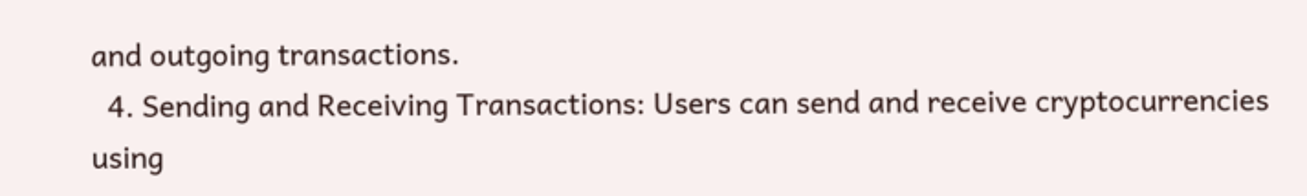and outgoing transactions.
  4. Sending and Receiving Transactions: Users can send and receive cryptocurrencies using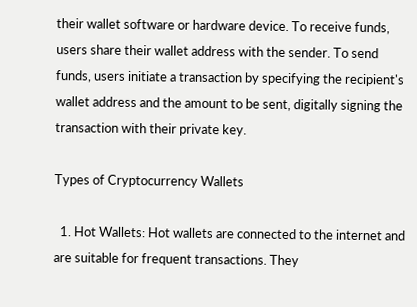their wallet software or hardware device. To receive funds, users share their wallet address with the sender. To send funds, users initiate a transaction by specifying the recipient's wallet address and the amount to be sent, digitally signing the transaction with their private key.

Types of Cryptocurrency Wallets

  1. Hot Wallets: Hot wallets are connected to the internet and are suitable for frequent transactions. They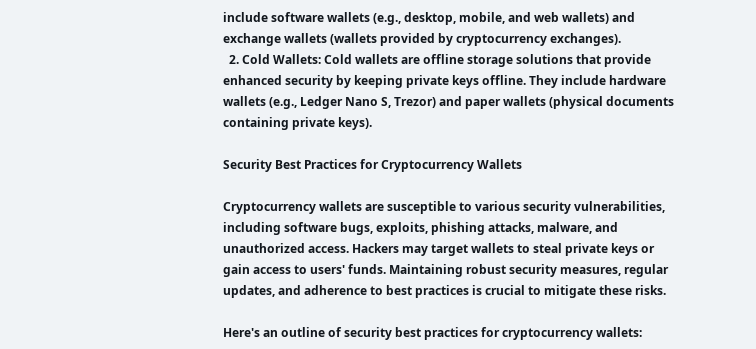include software wallets (e.g., desktop, mobile, and web wallets) and exchange wallets (wallets provided by cryptocurrency exchanges).
  2. Cold Wallets: Cold wallets are offline storage solutions that provide enhanced security by keeping private keys offline. They include hardware wallets (e.g., Ledger Nano S, Trezor) and paper wallets (physical documents containing private keys).

Security Best Practices for Cryptocurrency Wallets

Cryptocurrency wallets are susceptible to various security vulnerabilities, including software bugs, exploits, phishing attacks, malware, and unauthorized access. Hackers may target wallets to steal private keys or gain access to users' funds. Maintaining robust security measures, regular updates, and adherence to best practices is crucial to mitigate these risks.

Here's an outline of security best practices for cryptocurrency wallets: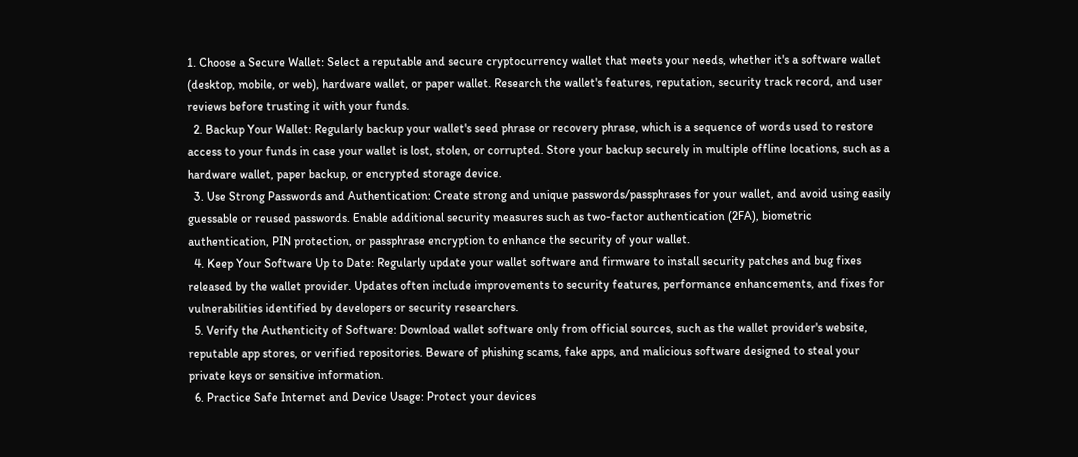1. Choose a Secure Wallet: Select a reputable and secure cryptocurrency wallet that meets your needs, whether it's a software wallet (desktop, mobile, or web), hardware wallet, or paper wallet. Research the wallet's features, reputation, security track record, and user reviews before trusting it with your funds.
  2. Backup Your Wallet: Regularly backup your wallet's seed phrase or recovery phrase, which is a sequence of words used to restore access to your funds in case your wallet is lost, stolen, or corrupted. Store your backup securely in multiple offline locations, such as a hardware wallet, paper backup, or encrypted storage device.
  3. Use Strong Passwords and Authentication: Create strong and unique passwords/passphrases for your wallet, and avoid using easily guessable or reused passwords. Enable additional security measures such as two-factor authentication (2FA), biometric authentication, PIN protection, or passphrase encryption to enhance the security of your wallet.
  4. Keep Your Software Up to Date: Regularly update your wallet software and firmware to install security patches and bug fixes released by the wallet provider. Updates often include improvements to security features, performance enhancements, and fixes for vulnerabilities identified by developers or security researchers.
  5. Verify the Authenticity of Software: Download wallet software only from official sources, such as the wallet provider's website, reputable app stores, or verified repositories. Beware of phishing scams, fake apps, and malicious software designed to steal your private keys or sensitive information.
  6. Practice Safe Internet and Device Usage: Protect your devices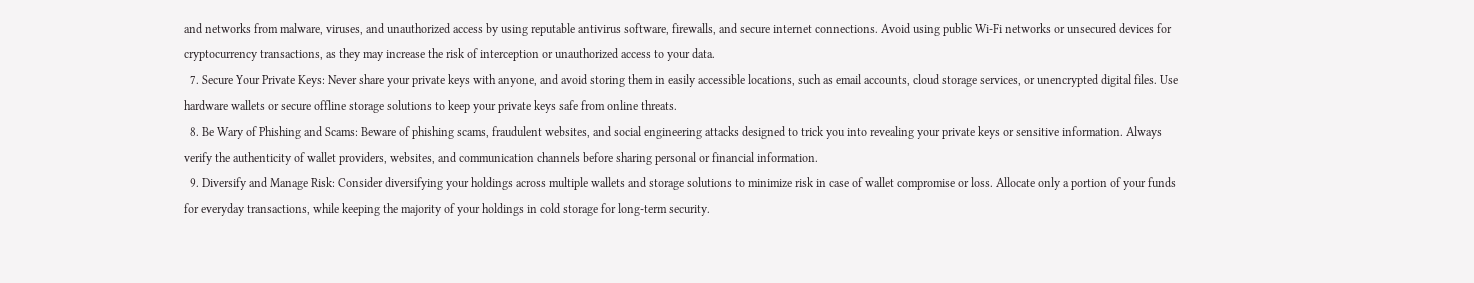and networks from malware, viruses, and unauthorized access by using reputable antivirus software, firewalls, and secure internet connections. Avoid using public Wi-Fi networks or unsecured devices for cryptocurrency transactions, as they may increase the risk of interception or unauthorized access to your data.
  7. Secure Your Private Keys: Never share your private keys with anyone, and avoid storing them in easily accessible locations, such as email accounts, cloud storage services, or unencrypted digital files. Use hardware wallets or secure offline storage solutions to keep your private keys safe from online threats.
  8. Be Wary of Phishing and Scams: Beware of phishing scams, fraudulent websites, and social engineering attacks designed to trick you into revealing your private keys or sensitive information. Always verify the authenticity of wallet providers, websites, and communication channels before sharing personal or financial information.
  9. Diversify and Manage Risk: Consider diversifying your holdings across multiple wallets and storage solutions to minimize risk in case of wallet compromise or loss. Allocate only a portion of your funds for everyday transactions, while keeping the majority of your holdings in cold storage for long-term security.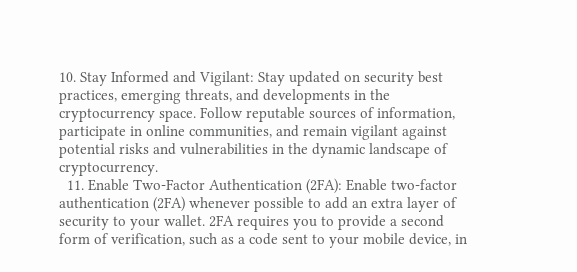10. Stay Informed and Vigilant: Stay updated on security best practices, emerging threats, and developments in the cryptocurrency space. Follow reputable sources of information, participate in online communities, and remain vigilant against potential risks and vulnerabilities in the dynamic landscape of cryptocurrency.
  11. Enable Two-Factor Authentication (2FA): Enable two-factor authentication (2FA) whenever possible to add an extra layer of security to your wallet. 2FA requires you to provide a second form of verification, such as a code sent to your mobile device, in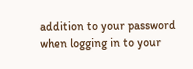addition to your password when logging in to your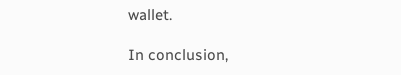wallet.

In conclusion,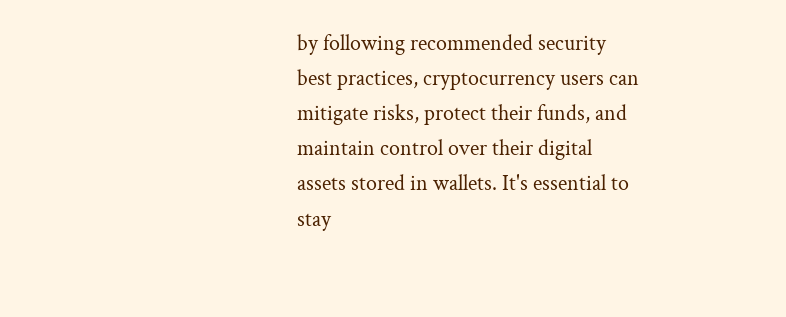by following recommended security best practices, cryptocurrency users can mitigate risks, protect their funds, and maintain control over their digital assets stored in wallets. It's essential to stay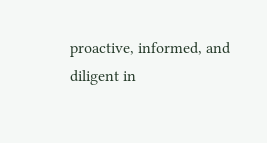proactive, informed, and diligent in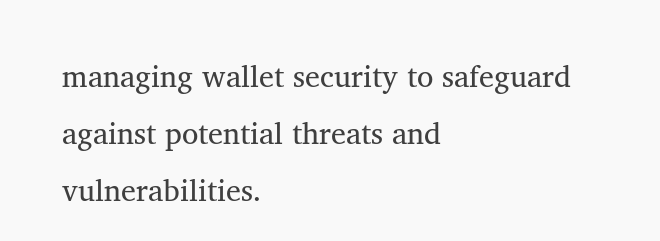managing wallet security to safeguard against potential threats and vulnerabilities.